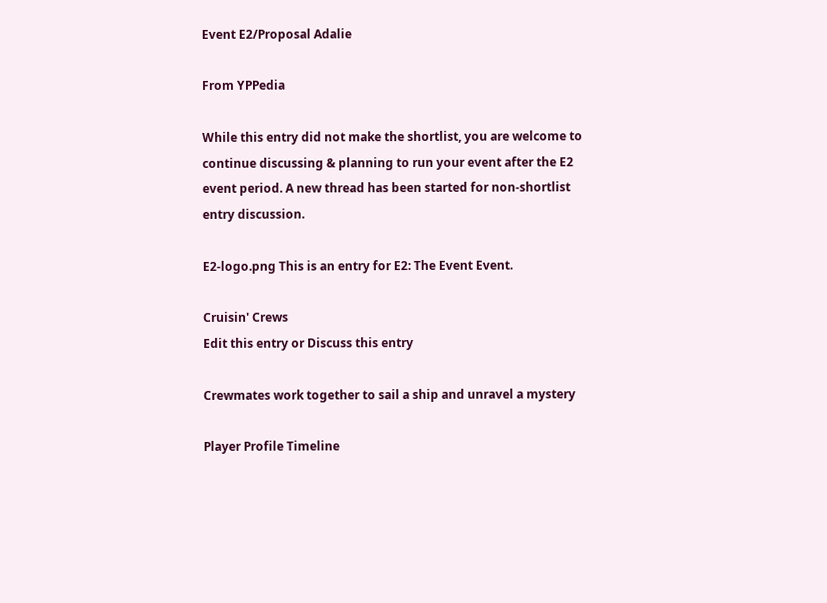Event E2/Proposal Adalie

From YPPedia

While this entry did not make the shortlist, you are welcome to continue discussing & planning to run your event after the E2 event period. A new thread has been started for non-shortlist entry discussion.

E2-logo.png This is an entry for E2: The Event Event.

Cruisin' Crews
Edit this entry or Discuss this entry

Crewmates work together to sail a ship and unravel a mystery

Player Profile Timeline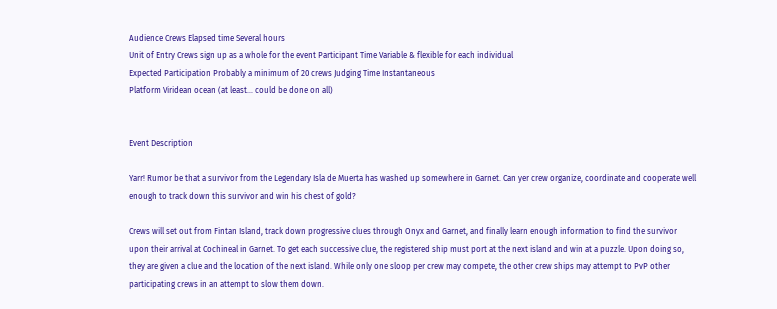Audience Crews Elapsed time Several hours
Unit of Entry Crews sign up as a whole for the event Participant Time Variable & flexible for each individual
Expected Participation Probably a minimum of 20 crews Judging Time Instantaneous
Platform Viridean ocean (at least... could be done on all)


Event Description

Yarr! Rumor be that a survivor from the Legendary Isla de Muerta has washed up somewhere in Garnet. Can yer crew organize, coordinate and cooperate well enough to track down this survivor and win his chest of gold?

Crews will set out from Fintan Island, track down progressive clues through Onyx and Garnet, and finally learn enough information to find the survivor upon their arrival at Cochineal in Garnet. To get each successive clue, the registered ship must port at the next island and win at a puzzle. Upon doing so, they are given a clue and the location of the next island. While only one sloop per crew may compete, the other crew ships may attempt to PvP other participating crews in an attempt to slow them down.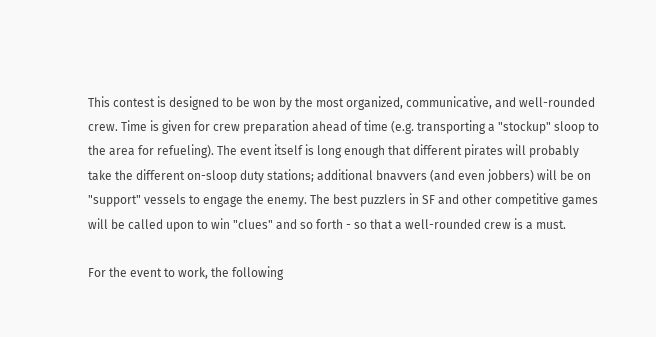This contest is designed to be won by the most organized, communicative, and well-rounded crew. Time is given for crew preparation ahead of time (e.g. transporting a "stockup" sloop to the area for refueling). The event itself is long enough that different pirates will probably take the different on-sloop duty stations; additional bnavvers (and even jobbers) will be on "support" vessels to engage the enemy. The best puzzlers in SF and other competitive games will be called upon to win "clues" and so forth - so that a well-rounded crew is a must.

For the event to work, the following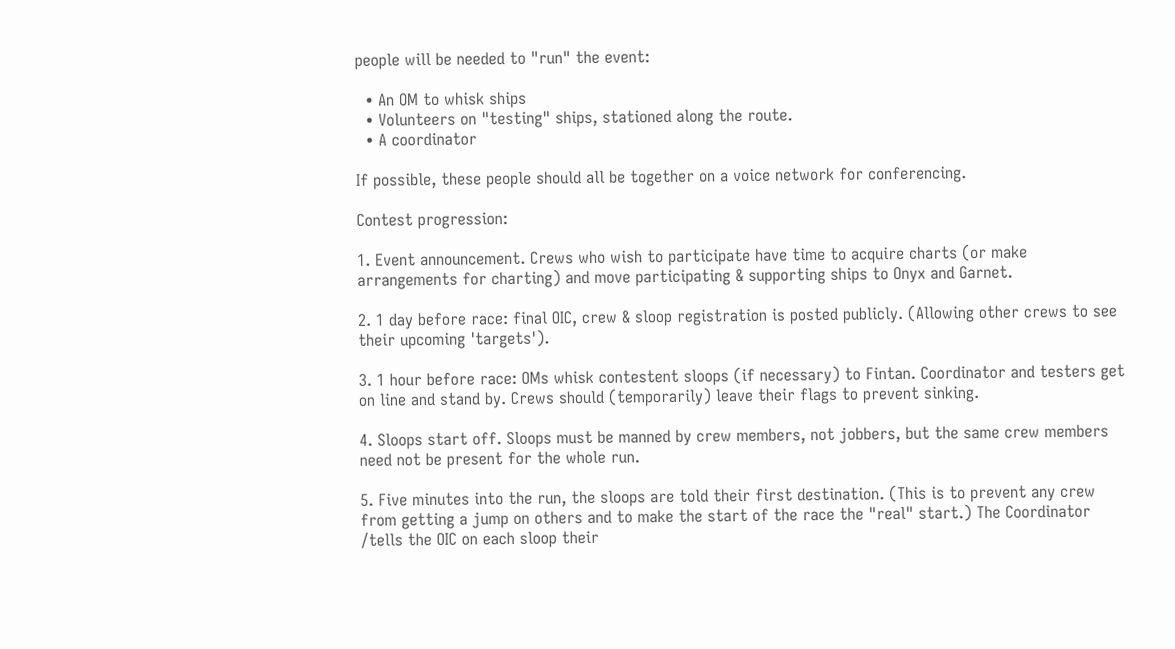people will be needed to "run" the event:

  • An OM to whisk ships
  • Volunteers on "testing" ships, stationed along the route.
  • A coordinator

If possible, these people should all be together on a voice network for conferencing.

Contest progression:

1. Event announcement. Crews who wish to participate have time to acquire charts (or make arrangements for charting) and move participating & supporting ships to Onyx and Garnet.

2. 1 day before race: final OIC, crew & sloop registration is posted publicly. (Allowing other crews to see their upcoming 'targets').

3. 1 hour before race: OMs whisk contestent sloops (if necessary) to Fintan. Coordinator and testers get on line and stand by. Crews should (temporarily) leave their flags to prevent sinking.

4. Sloops start off. Sloops must be manned by crew members, not jobbers, but the same crew members need not be present for the whole run.

5. Five minutes into the run, the sloops are told their first destination. (This is to prevent any crew from getting a jump on others and to make the start of the race the "real" start.) The Coordinator /tells the OIC on each sloop their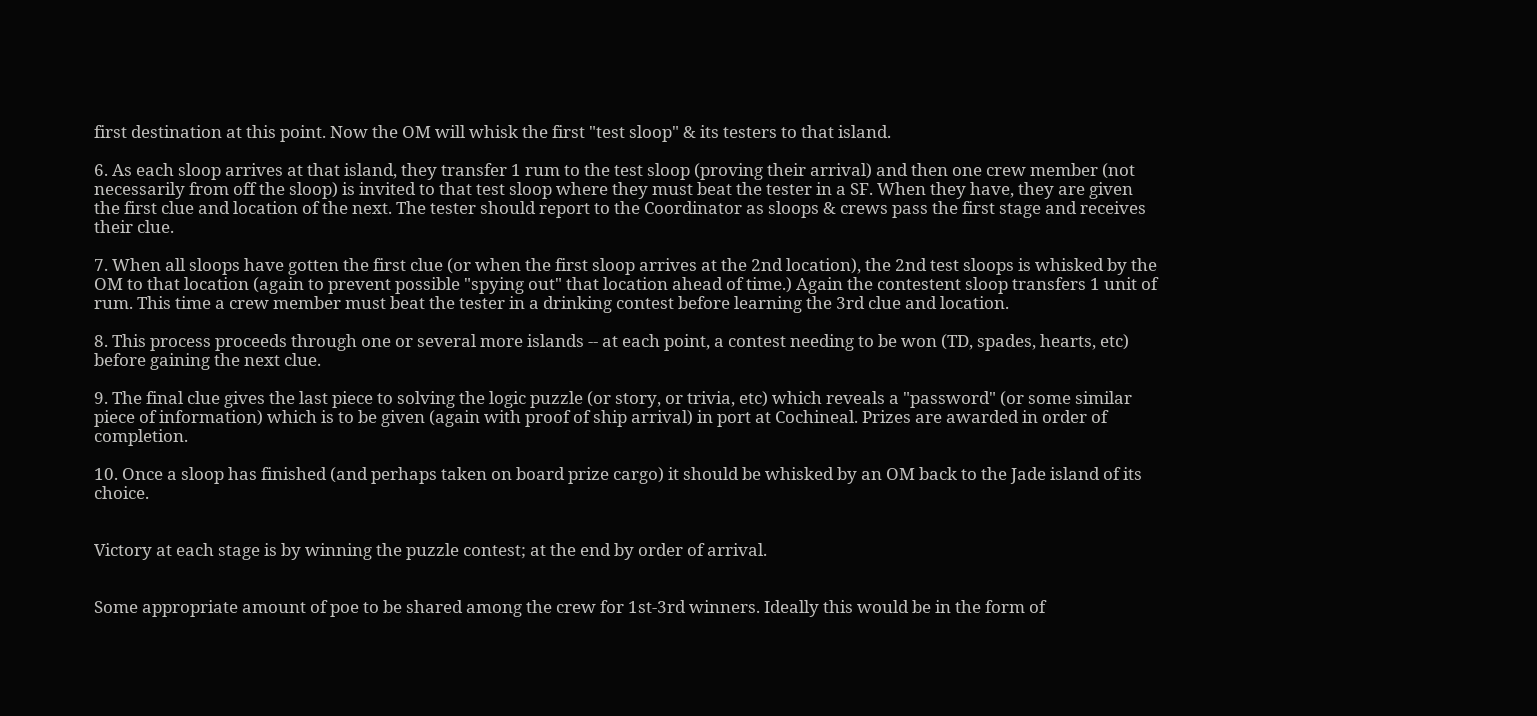first destination at this point. Now the OM will whisk the first "test sloop" & its testers to that island.

6. As each sloop arrives at that island, they transfer 1 rum to the test sloop (proving their arrival) and then one crew member (not necessarily from off the sloop) is invited to that test sloop where they must beat the tester in a SF. When they have, they are given the first clue and location of the next. The tester should report to the Coordinator as sloops & crews pass the first stage and receives their clue.

7. When all sloops have gotten the first clue (or when the first sloop arrives at the 2nd location), the 2nd test sloops is whisked by the OM to that location (again to prevent possible "spying out" that location ahead of time.) Again the contestent sloop transfers 1 unit of rum. This time a crew member must beat the tester in a drinking contest before learning the 3rd clue and location.

8. This process proceeds through one or several more islands -- at each point, a contest needing to be won (TD, spades, hearts, etc) before gaining the next clue.

9. The final clue gives the last piece to solving the logic puzzle (or story, or trivia, etc) which reveals a "password" (or some similar piece of information) which is to be given (again with proof of ship arrival) in port at Cochineal. Prizes are awarded in order of completion.

10. Once a sloop has finished (and perhaps taken on board prize cargo) it should be whisked by an OM back to the Jade island of its choice.


Victory at each stage is by winning the puzzle contest; at the end by order of arrival.


Some appropriate amount of poe to be shared among the crew for 1st-3rd winners. Ideally this would be in the form of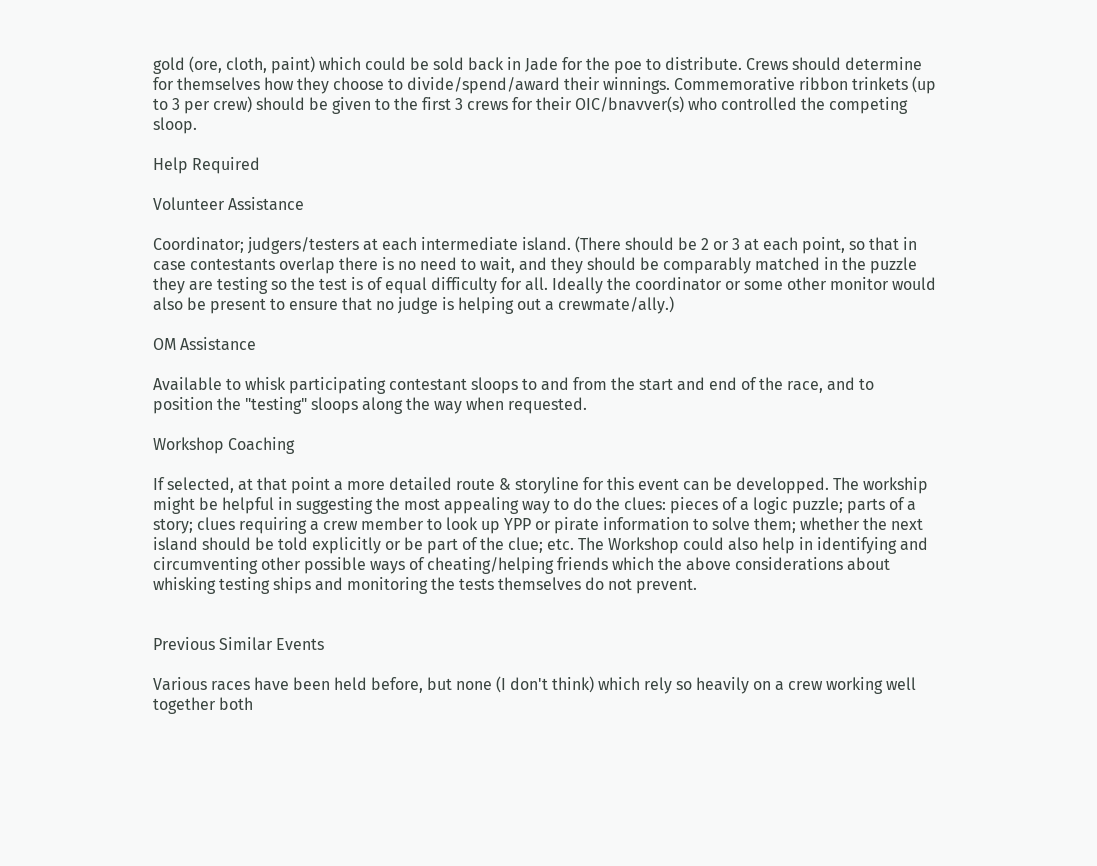gold (ore, cloth, paint) which could be sold back in Jade for the poe to distribute. Crews should determine for themselves how they choose to divide/spend/award their winnings. Commemorative ribbon trinkets (up to 3 per crew) should be given to the first 3 crews for their OIC/bnavver(s) who controlled the competing sloop.

Help Required

Volunteer Assistance

Coordinator; judgers/testers at each intermediate island. (There should be 2 or 3 at each point, so that in case contestants overlap there is no need to wait, and they should be comparably matched in the puzzle they are testing so the test is of equal difficulty for all. Ideally the coordinator or some other monitor would also be present to ensure that no judge is helping out a crewmate/ally.)

OM Assistance

Available to whisk participating contestant sloops to and from the start and end of the race, and to position the "testing" sloops along the way when requested.

Workshop Coaching

If selected, at that point a more detailed route & storyline for this event can be developped. The workship might be helpful in suggesting the most appealing way to do the clues: pieces of a logic puzzle; parts of a story; clues requiring a crew member to look up YPP or pirate information to solve them; whether the next island should be told explicitly or be part of the clue; etc. The Workshop could also help in identifying and circumventing other possible ways of cheating/helping friends which the above considerations about whisking testing ships and monitoring the tests themselves do not prevent.


Previous Similar Events

Various races have been held before, but none (I don't think) which rely so heavily on a crew working well together both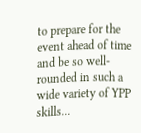to prepare for the event ahead of time and be so well-rounded in such a wide variety of YPP skills...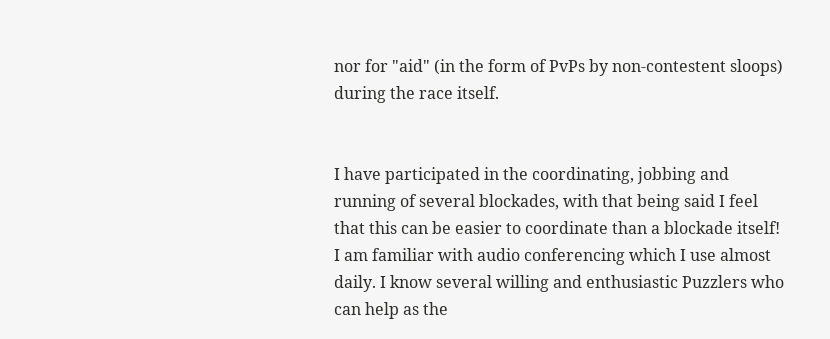nor for "aid" (in the form of PvPs by non-contestent sloops) during the race itself.


I have participated in the coordinating, jobbing and running of several blockades, with that being said I feel that this can be easier to coordinate than a blockade itself! I am familiar with audio conferencing which I use almost daily. I know several willing and enthusiastic Puzzlers who can help as the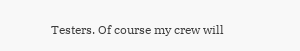Testers. Of course my crew will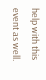help with this event as well.